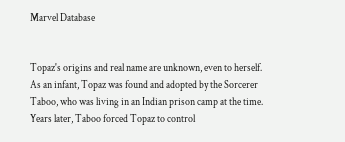Marvel Database


Topaz's origins and real name are unknown, even to herself. As an infant, Topaz was found and adopted by the Sorcerer Taboo, who was living in an Indian prison camp at the time. Years later, Taboo forced Topaz to control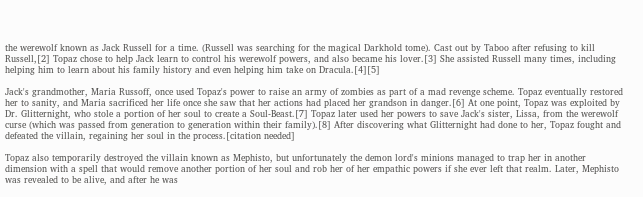the werewolf known as Jack Russell for a time. (Russell was searching for the magical Darkhold tome). Cast out by Taboo after refusing to kill Russell,[2] Topaz chose to help Jack learn to control his werewolf powers, and also became his lover.[3] She assisted Russell many times, including helping him to learn about his family history and even helping him take on Dracula.[4][5]

Jack's grandmother, Maria Russoff, once used Topaz's power to raise an army of zombies as part of a mad revenge scheme. Topaz eventually restored her to sanity, and Maria sacrificed her life once she saw that her actions had placed her grandson in danger.[6] At one point, Topaz was exploited by Dr. Glitternight, who stole a portion of her soul to create a Soul-Beast.[7] Topaz later used her powers to save Jack's sister, Lissa, from the werewolf curse (which was passed from generation to generation within their family).[8] After discovering what Glitternight had done to her, Topaz fought and defeated the villain, regaining her soul in the process.[citation needed]

Topaz also temporarily destroyed the villain known as Mephisto, but unfortunately the demon lord's minions managed to trap her in another dimension with a spell that would remove another portion of her soul and rob her of her empathic powers if she ever left that realm. Later, Mephisto was revealed to be alive, and after he was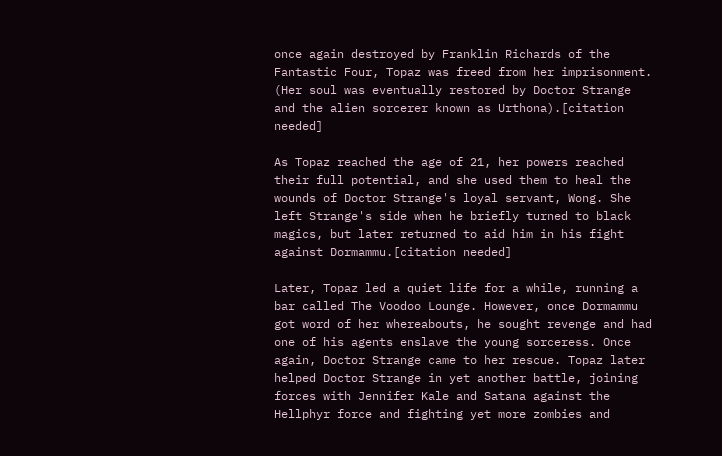once again destroyed by Franklin Richards of the Fantastic Four, Topaz was freed from her imprisonment. (Her soul was eventually restored by Doctor Strange and the alien sorcerer known as Urthona).[citation needed]

As Topaz reached the age of 21, her powers reached their full potential, and she used them to heal the wounds of Doctor Strange's loyal servant, Wong. She left Strange's side when he briefly turned to black magics, but later returned to aid him in his fight against Dormammu.[citation needed]

Later, Topaz led a quiet life for a while, running a bar called The Voodoo Lounge. However, once Dormammu got word of her whereabouts, he sought revenge and had one of his agents enslave the young sorceress. Once again, Doctor Strange came to her rescue. Topaz later helped Doctor Strange in yet another battle, joining forces with Jennifer Kale and Satana against the Hellphyr force and fighting yet more zombies and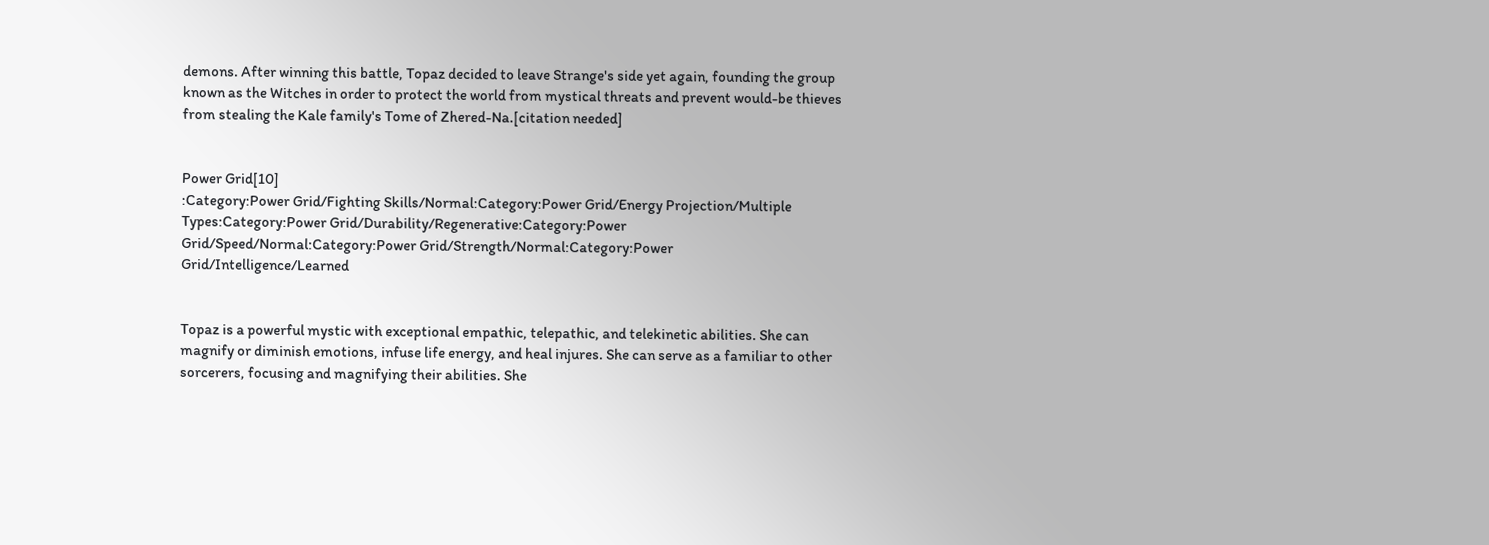demons. After winning this battle, Topaz decided to leave Strange's side yet again, founding the group known as the Witches in order to protect the world from mystical threats and prevent would-be thieves from stealing the Kale family's Tome of Zhered-Na.[citation needed]


Power Grid[10]
:Category:Power Grid/Fighting Skills/Normal:Category:Power Grid/Energy Projection/Multiple Types:Category:Power Grid/Durability/Regenerative:Category:Power Grid/Speed/Normal:Category:Power Grid/Strength/Normal:Category:Power Grid/Intelligence/Learned


Topaz is a powerful mystic with exceptional empathic, telepathic, and telekinetic abilities. She can magnify or diminish emotions, infuse life energy, and heal injures. She can serve as a familiar to other sorcerers, focusing and magnifying their abilities. She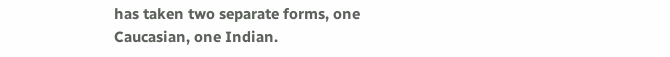has taken two separate forms, one Caucasian, one Indian.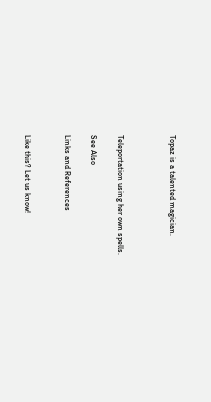Topaz is a talented magician.



Teleportation using her own spells.

See Also

Links and References


Like this? Let us know!